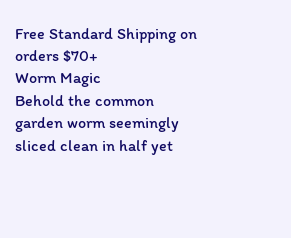Free Standard Shipping on orders $70+
Worm Magic
Behold the common garden worm seemingly sliced clean in half yet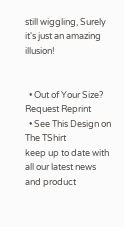still wiggling, Surely it's just an amazing illusion!


  • Out of Your Size? Request Reprint
  • See This Design on The TShirt
keep up to date with all our latest news and product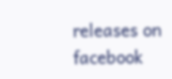releases on facebook